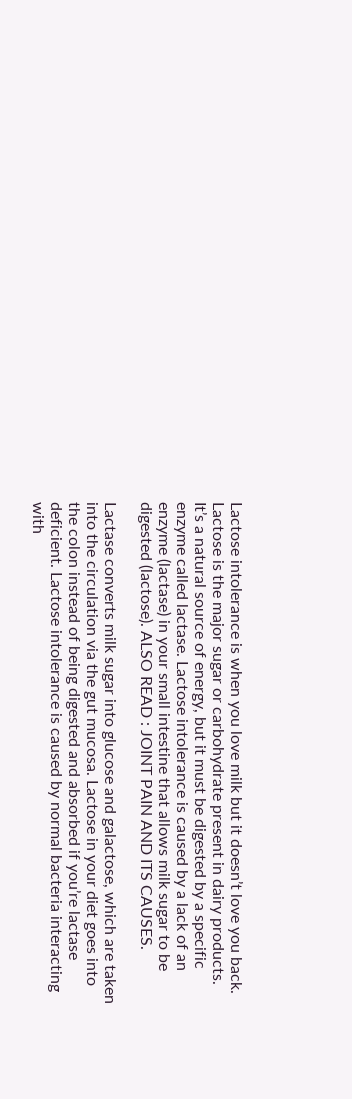Lactose intolerance is when you love milk but it doesn’t love you back. Lactose is the major sugar or carbohydrate present in dairy products. It’s a natural source of energy, but it must be digested by a specific enzyme called lactase. Lactose intolerance is caused by a lack of an enzyme (lactase) in your small intestine that allows milk sugar to be digested (lactose). ALSO READ : JOINT PAIN AND ITS CAUSES.

Lactase converts milk sugar into glucose and galactose, which are taken into the circulation via the gut mucosa. Lactose in your diet goes into the colon instead of being digested and absorbed if you’re lactase deficient. Lactose intolerance is caused by normal bacteria interacting with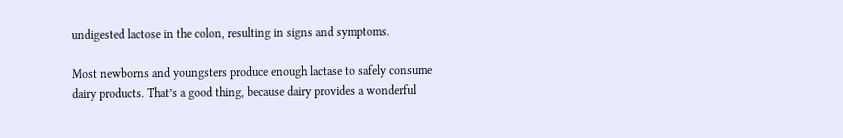undigested lactose in the colon, resulting in signs and symptoms.

Most newborns and youngsters produce enough lactase to safely consume dairy products. That’s a good thing, because dairy provides a wonderful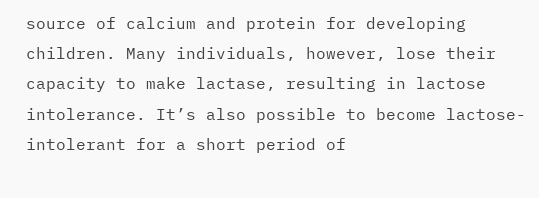source of calcium and protein for developing children. Many individuals, however, lose their capacity to make lactase, resulting in lactose intolerance. It’s also possible to become lactose-intolerant for a short period of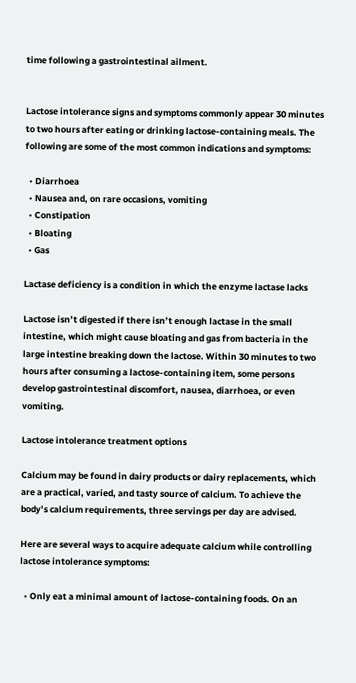time following a gastrointestinal ailment.


Lactose intolerance signs and symptoms commonly appear 30 minutes to two hours after eating or drinking lactose-containing meals. The following are some of the most common indications and symptoms:

  • Diarrhoea
  • Nausea and, on rare occasions, vomiting
  • Constipation
  • Bloating
  • Gas

Lactase deficiency is a condition in which the enzyme lactase lacks

Lactose isn’t digested if there isn’t enough lactase in the small intestine, which might cause bloating and gas from bacteria in the large intestine breaking down the lactose. Within 30 minutes to two hours after consuming a lactose-containing item, some persons develop gastrointestinal discomfort, nausea, diarrhoea, or even vomiting.

Lactose intolerance treatment options

Calcium may be found in dairy products or dairy replacements, which are a practical, varied, and tasty source of calcium. To achieve the body’s calcium requirements, three servings per day are advised.

Here are several ways to acquire adequate calcium while controlling lactose intolerance symptoms:

  • Only eat a minimal amount of lactose-containing foods. On an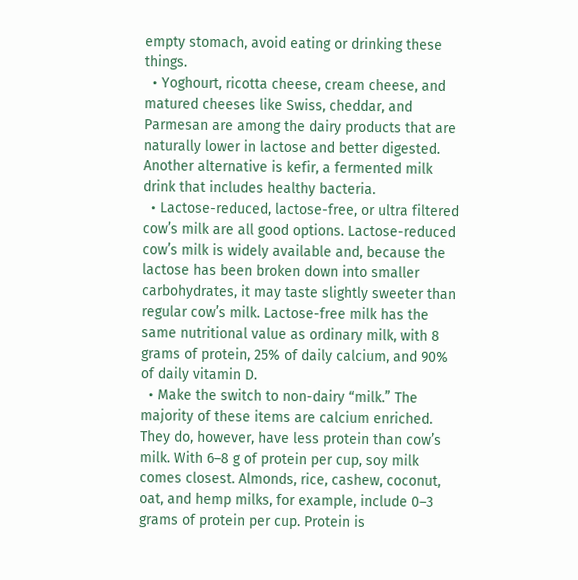empty stomach, avoid eating or drinking these things.
  • Yoghourt, ricotta cheese, cream cheese, and matured cheeses like Swiss, cheddar, and Parmesan are among the dairy products that are naturally lower in lactose and better digested. Another alternative is kefir, a fermented milk drink that includes healthy bacteria.
  • Lactose-reduced, lactose-free, or ultra filtered cow’s milk are all good options. Lactose-reduced cow’s milk is widely available and, because the lactose has been broken down into smaller carbohydrates, it may taste slightly sweeter than regular cow’s milk. Lactose-free milk has the same nutritional value as ordinary milk, with 8 grams of protein, 25% of daily calcium, and 90% of daily vitamin D.
  • Make the switch to non-dairy “milk.” The majority of these items are calcium enriched. They do, however, have less protein than cow’s milk. With 6–8 g of protein per cup, soy milk comes closest. Almonds, rice, cashew, coconut, oat, and hemp milks, for example, include 0–3 grams of protein per cup. Protein is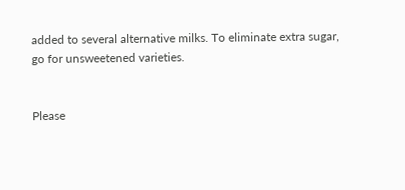added to several alternative milks. To eliminate extra sugar, go for unsweetened varieties.


Please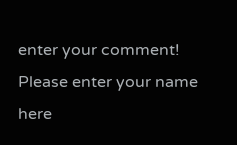enter your comment!
Please enter your name here